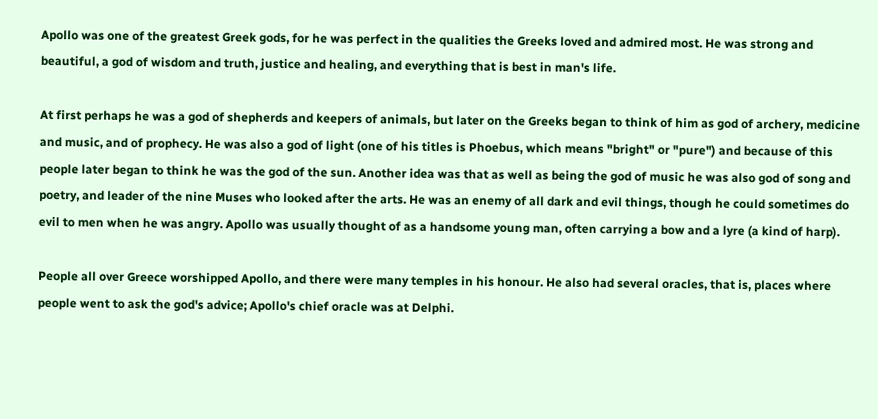Apollo was one of the greatest Greek gods, for he was perfect in the qualities the Greeks loved and admired most. He was strong and beautiful, a god of wisdom and truth, justice and healing, and everything that is best in man's life.

At first perhaps he was a god of shepherds and keepers of animals, but later on the Greeks began to think of him as god of archery, medicine and music, and of prophecy. He was also a god of light (one of his titles is Phoebus, which means "bright" or "pure") and because of this people later began to think he was the god of the sun. Another idea was that as well as being the god of music he was also god of song and poetry, and leader of the nine Muses who looked after the arts. He was an enemy of all dark and evil things, though he could sometimes do evil to men when he was angry. Apollo was usually thought of as a handsome young man, often carrying a bow and a lyre (a kind of harp).

People all over Greece worshipped Apollo, and there were many temples in his honour. He also had several oracles, that is, places where people went to ask the god's advice; Apollo's chief oracle was at Delphi.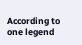According to one legend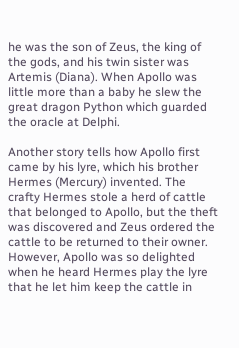he was the son of Zeus, the king of the gods, and his twin sister was Artemis (Diana). When Apollo was little more than a baby he slew the great dragon Python which guarded the oracle at Delphi.

Another story tells how Apollo first came by his lyre, which his brother Hermes (Mercury) invented. The crafty Hermes stole a herd of cattle that belonged to Apollo, but the theft was discovered and Zeus ordered the cattle to be returned to their owner. However, Apollo was so delighted when he heard Hermes play the lyre that he let him keep the cattle in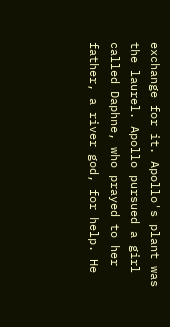exchange for it. Apollo's plant was the laurel. Apollo pursued a girl called Daphne, who prayed to her father, a river god, for help. He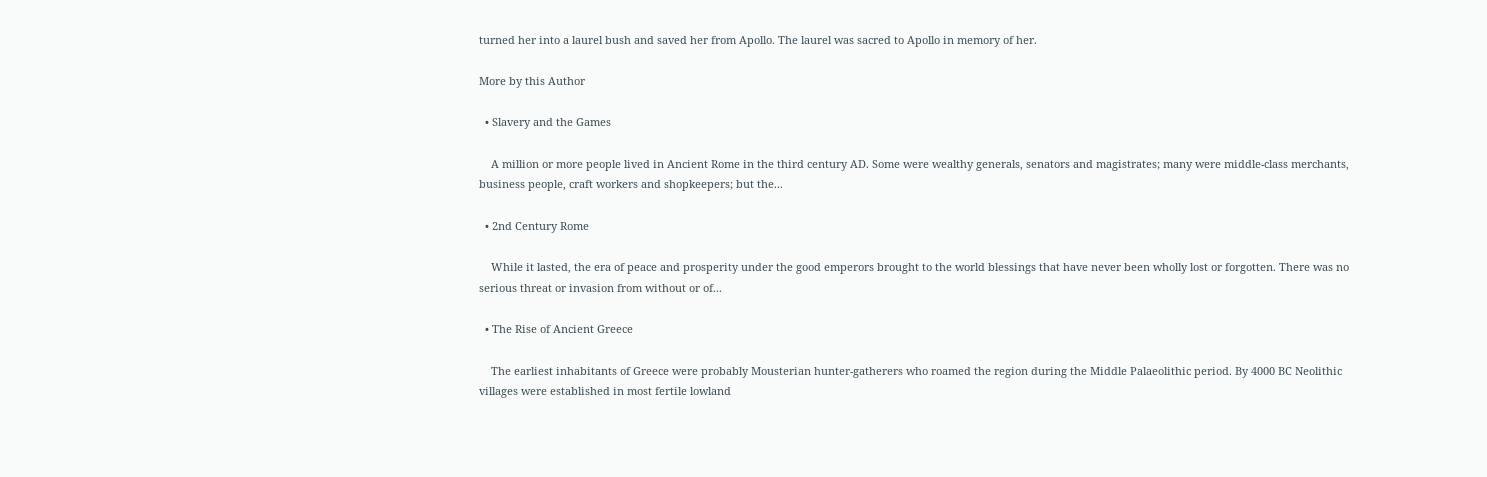turned her into a laurel bush and saved her from Apollo. The laurel was sacred to Apollo in memory of her.

More by this Author

  • Slavery and the Games

    A million or more people lived in Ancient Rome in the third century AD. Some were wealthy generals, senators and magistrates; many were middle-class merchants, business people, craft workers and shopkeepers; but the...

  • 2nd Century Rome

    While it lasted, the era of peace and prosperity under the good emperors brought to the world blessings that have never been wholly lost or forgotten. There was no serious threat or invasion from without or of...

  • The Rise of Ancient Greece

    The earliest inhabitants of Greece were probably Mousterian hunter-gatherers who roamed the region during the Middle Palaeolithic period. By 4000 BC Neolithic villages were established in most fertile lowland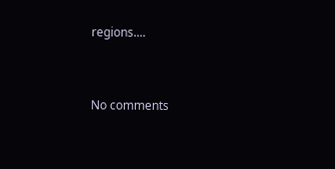regions....


No comments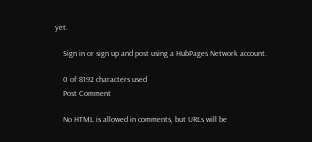yet.

    Sign in or sign up and post using a HubPages Network account.

    0 of 8192 characters used
    Post Comment

    No HTML is allowed in comments, but URLs will be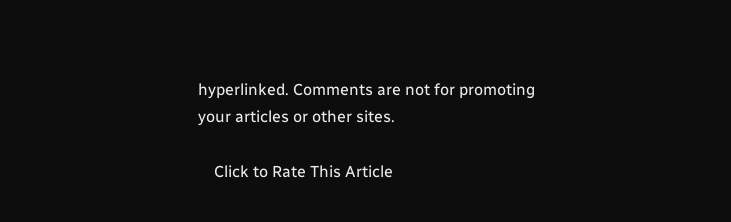hyperlinked. Comments are not for promoting your articles or other sites.

    Click to Rate This Article